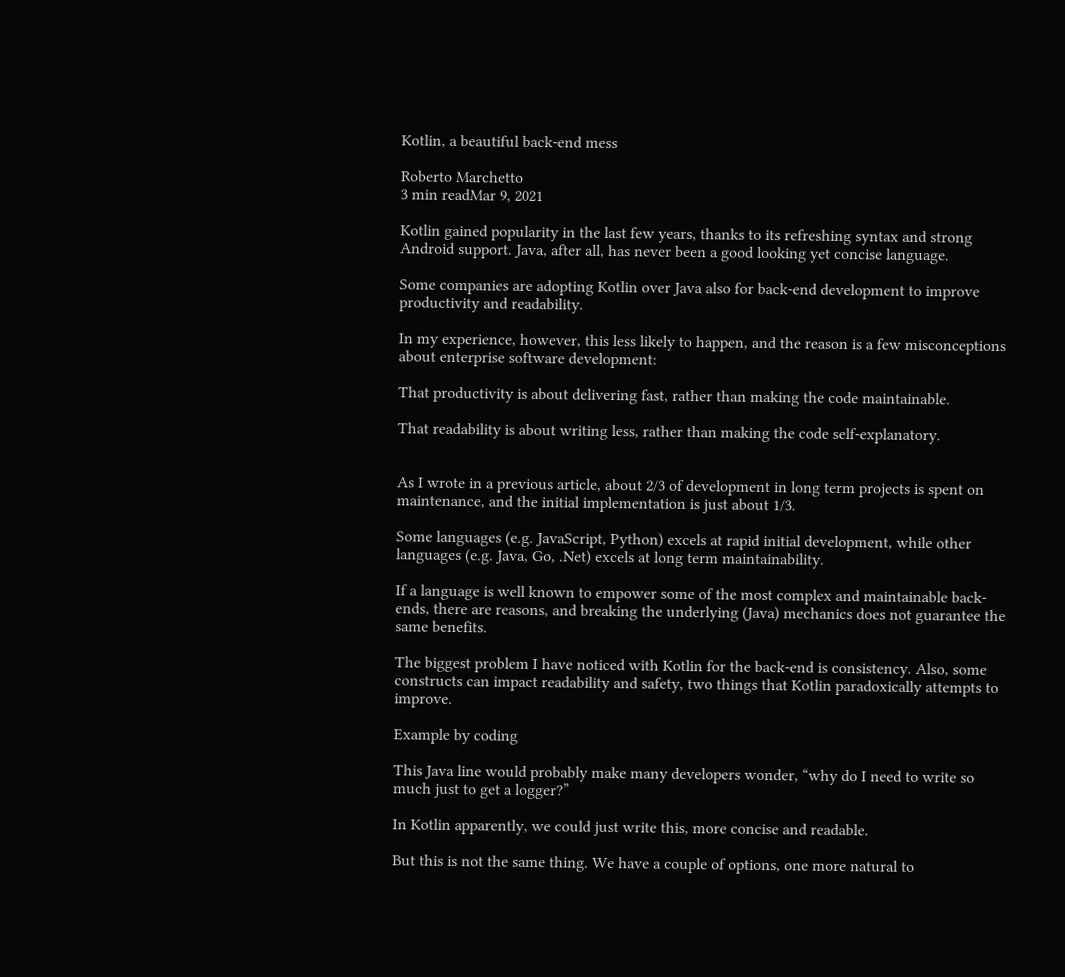Kotlin, a beautiful back-end mess

Roberto Marchetto
3 min readMar 9, 2021

Kotlin gained popularity in the last few years, thanks to its refreshing syntax and strong Android support. Java, after all, has never been a good looking yet concise language.

Some companies are adopting Kotlin over Java also for back-end development to improve productivity and readability.

In my experience, however, this less likely to happen, and the reason is a few misconceptions about enterprise software development:

That productivity is about delivering fast, rather than making the code maintainable.

That readability is about writing less, rather than making the code self-explanatory.


As I wrote in a previous article, about 2/3 of development in long term projects is spent on maintenance, and the initial implementation is just about 1/3.

Some languages (e.g. JavaScript, Python) excels at rapid initial development, while other languages (e.g. Java, Go, .Net) excels at long term maintainability.

If a language is well known to empower some of the most complex and maintainable back-ends, there are reasons, and breaking the underlying (Java) mechanics does not guarantee the same benefits.

The biggest problem I have noticed with Kotlin for the back-end is consistency. Also, some constructs can impact readability and safety, two things that Kotlin paradoxically attempts to improve.

Example by coding

This Java line would probably make many developers wonder, “why do I need to write so much just to get a logger?”

In Kotlin apparently, we could just write this, more concise and readable.

But this is not the same thing. We have a couple of options, one more natural to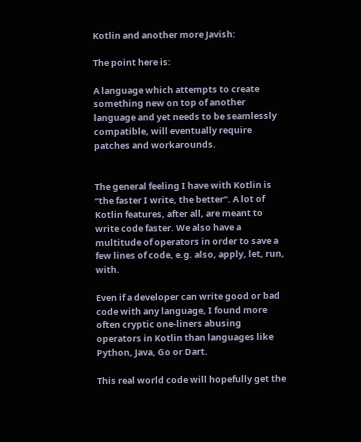Kotlin and another more Javish:

The point here is:

A language which attempts to create something new on top of another language and yet needs to be seamlessly compatible, will eventually require patches and workarounds.


The general feeling I have with Kotlin is “the faster I write, the better”. A lot of Kotlin features, after all, are meant to write code faster. We also have a multitude of operators in order to save a few lines of code, e.g. also, apply, let, run, with.

Even if a developer can write good or bad code with any language, I found more often cryptic one-liners abusing operators in Kotlin than languages like Python, Java, Go or Dart.

This real world code will hopefully get the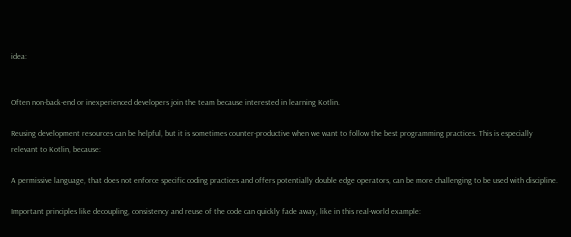idea:


Often non-back-end or inexperienced developers join the team because interested in learning Kotlin.

Reusing development resources can be helpful, but it is sometimes counter-productive when we want to follow the best programming practices. This is especially relevant to Kotlin, because:

A permissive language, that does not enforce specific coding practices and offers potentially double edge operators, can be more challenging to be used with discipline.

Important principles like decoupling, consistency and reuse of the code can quickly fade away, like in this real-world example: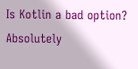Is Kotlin a bad option? Absolutely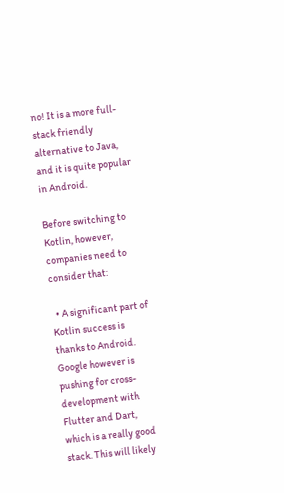no! It is a more full-stack friendly alternative to Java, and it is quite popular in Android.

Before switching to Kotlin, however, companies need to consider that:

  • A significant part of Kotlin success is thanks to Android. Google however is pushing for cross-development with Flutter and Dart, which is a really good stack. This will likely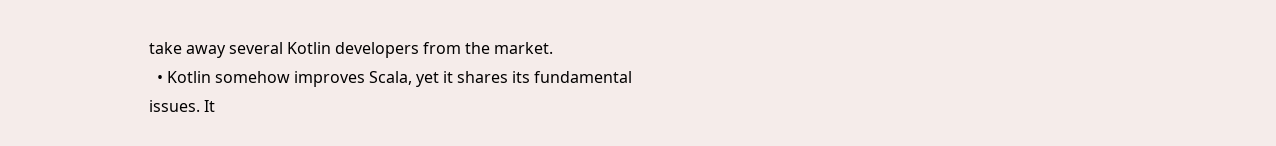take away several Kotlin developers from the market.
  • Kotlin somehow improves Scala, yet it shares its fundamental issues. It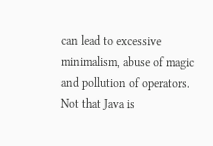can lead to excessive minimalism, abuse of magic and pollution of operators. Not that Java is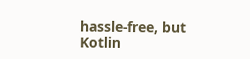hassle-free, but Kotlin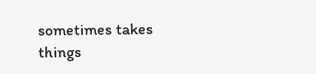sometimes takes things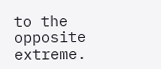to the opposite extreme.